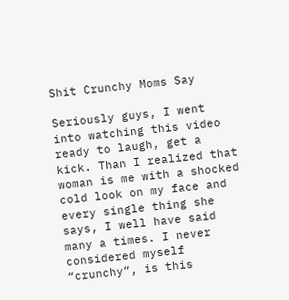Shit Crunchy Moms Say

Seriously guys, I went into watching this video ready to laugh, get a kick. Than I realized that woman is me with a shocked cold look on my face and every single thing she says, I well have said many a times. I never considered myself “crunchy”, is this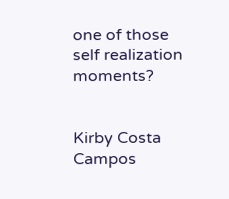one of those self realization moments?


Kirby Costa Campos